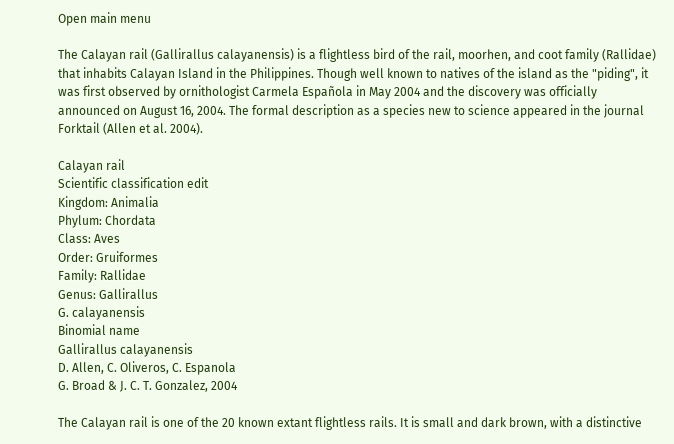Open main menu

The Calayan rail (Gallirallus calayanensis) is a flightless bird of the rail, moorhen, and coot family (Rallidae) that inhabits Calayan Island in the Philippines. Though well known to natives of the island as the "piding", it was first observed by ornithologist Carmela Española in May 2004 and the discovery was officially announced on August 16, 2004. The formal description as a species new to science appeared in the journal Forktail (Allen et al. 2004).

Calayan rail
Scientific classification edit
Kingdom: Animalia
Phylum: Chordata
Class: Aves
Order: Gruiformes
Family: Rallidae
Genus: Gallirallus
G. calayanensis
Binomial name
Gallirallus calayanensis
D. Allen, C. Oliveros, C. Espanola
G. Broad & J. C. T. Gonzalez, 2004

The Calayan rail is one of the 20 known extant flightless rails. It is small and dark brown, with a distinctive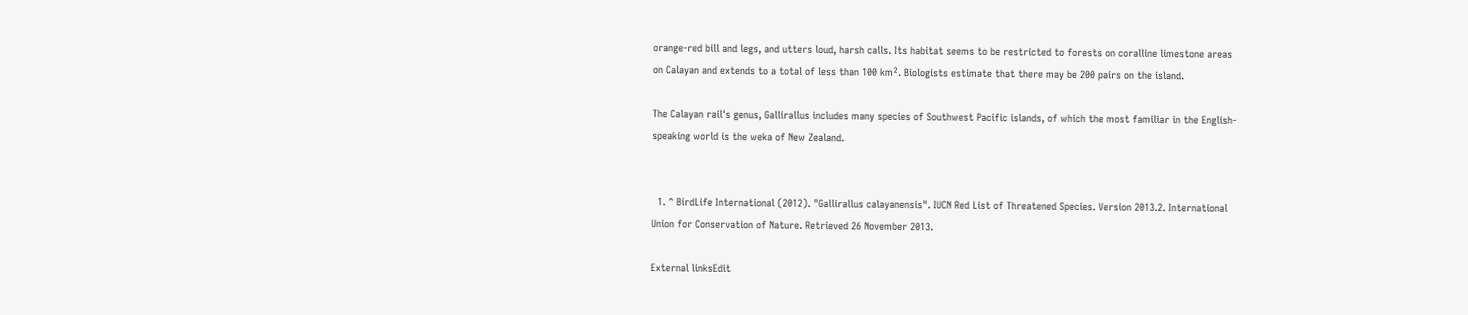orange-red bill and legs, and utters loud, harsh calls. Its habitat seems to be restricted to forests on coralline limestone areas on Calayan and extends to a total of less than 100 km². Biologists estimate that there may be 200 pairs on the island.

The Calayan rail's genus, Gallirallus includes many species of Southwest Pacific islands, of which the most familiar in the English-speaking world is the weka of New Zealand.


  1. ^ BirdLife International (2012). "Gallirallus calayanensis". IUCN Red List of Threatened Species. Version 2013.2. International Union for Conservation of Nature. Retrieved 26 November 2013.

External linksEdit